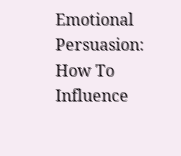Emotional Persuasion: How To Influence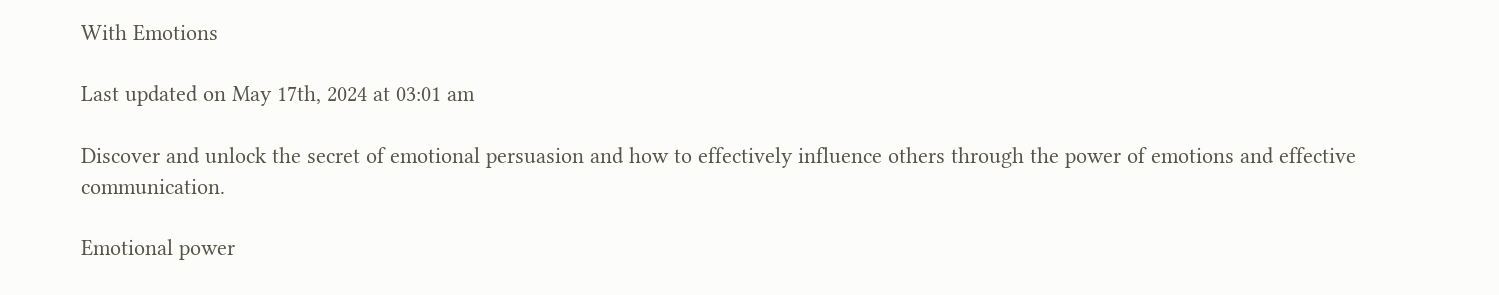With Emotions

Last updated on May 17th, 2024 at 03:01 am

Discover and unlock the secret of emotional persuasion and how to effectively influence others through the power of emotions and effective communication.

Emotional power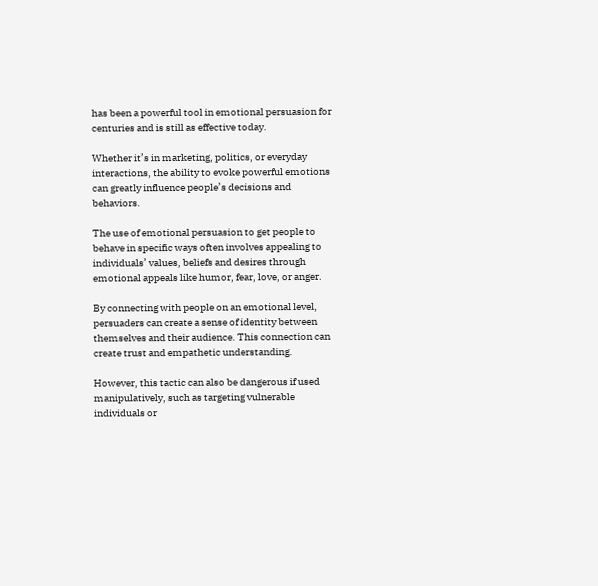has been a powerful tool in emotional persuasion for centuries and is still as effective today.

Whether it’s in marketing, politics, or everyday interactions, the ability to evoke powerful emotions can greatly influence people’s decisions and behaviors.

The use of emotional persuasion to get people to behave in specific ways often involves appealing to individuals’ values, beliefs and desires through emotional appeals like humor, fear, love, or anger.

By connecting with people on an emotional level, persuaders can create a sense of identity between themselves and their audience. This connection can create trust and empathetic understanding.

However, this tactic can also be dangerous if used manipulatively, such as targeting vulnerable individuals or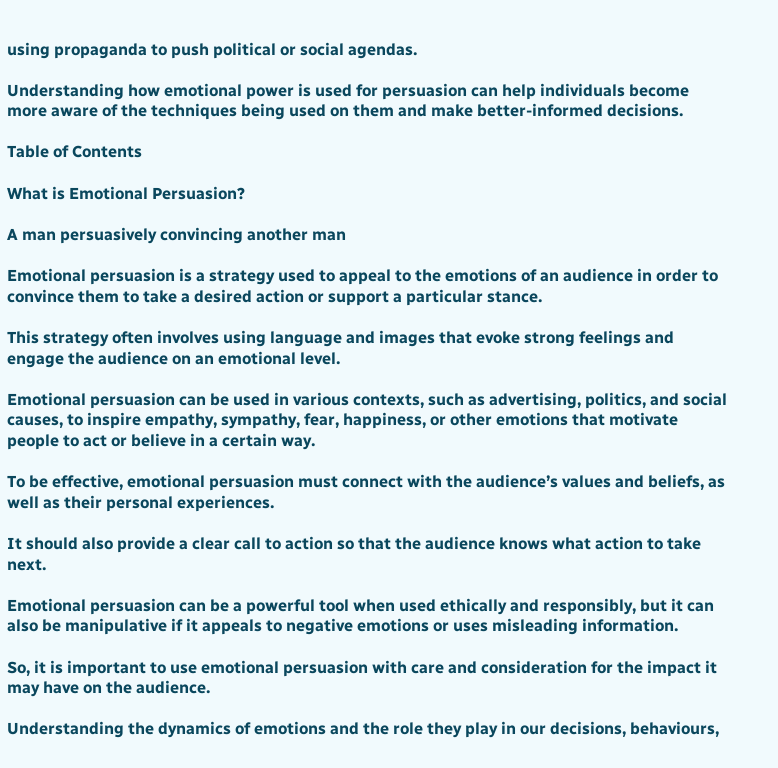using propaganda to push political or social agendas.

Understanding how emotional power is used for persuasion can help individuals become more aware of the techniques being used on them and make better-informed decisions.

Table of Contents

What is Emotional Persuasion?

A man persuasively convincing another man

Emotional persuasion is a strategy used to appeal to the emotions of an audience in order to convince them to take a desired action or support a particular stance.

This strategy often involves using language and images that evoke strong feelings and engage the audience on an emotional level.

Emotional persuasion can be used in various contexts, such as advertising, politics, and social causes, to inspire empathy, sympathy, fear, happiness, or other emotions that motivate people to act or believe in a certain way.

To be effective, emotional persuasion must connect with the audience’s values and beliefs, as well as their personal experiences.

It should also provide a clear call to action so that the audience knows what action to take next.

Emotional persuasion can be a powerful tool when used ethically and responsibly, but it can also be manipulative if it appeals to negative emotions or uses misleading information.

So, it is important to use emotional persuasion with care and consideration for the impact it may have on the audience.

Understanding the dynamics of emotions and the role they play in our decisions, behaviours,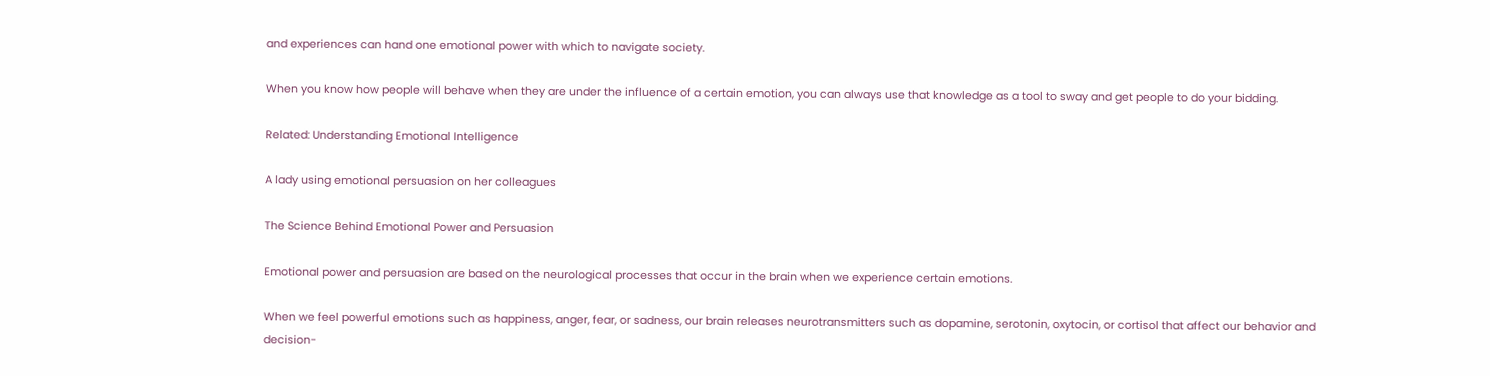and experiences can hand one emotional power with which to navigate society.

When you know how people will behave when they are under the influence of a certain emotion, you can always use that knowledge as a tool to sway and get people to do your bidding.

Related: Understanding Emotional Intelligence

A lady using emotional persuasion on her colleagues

The Science Behind Emotional Power and Persuasion

Emotional power and persuasion are based on the neurological processes that occur in the brain when we experience certain emotions.

When we feel powerful emotions such as happiness, anger, fear, or sadness, our brain releases neurotransmitters such as dopamine, serotonin, oxytocin, or cortisol that affect our behavior and decision-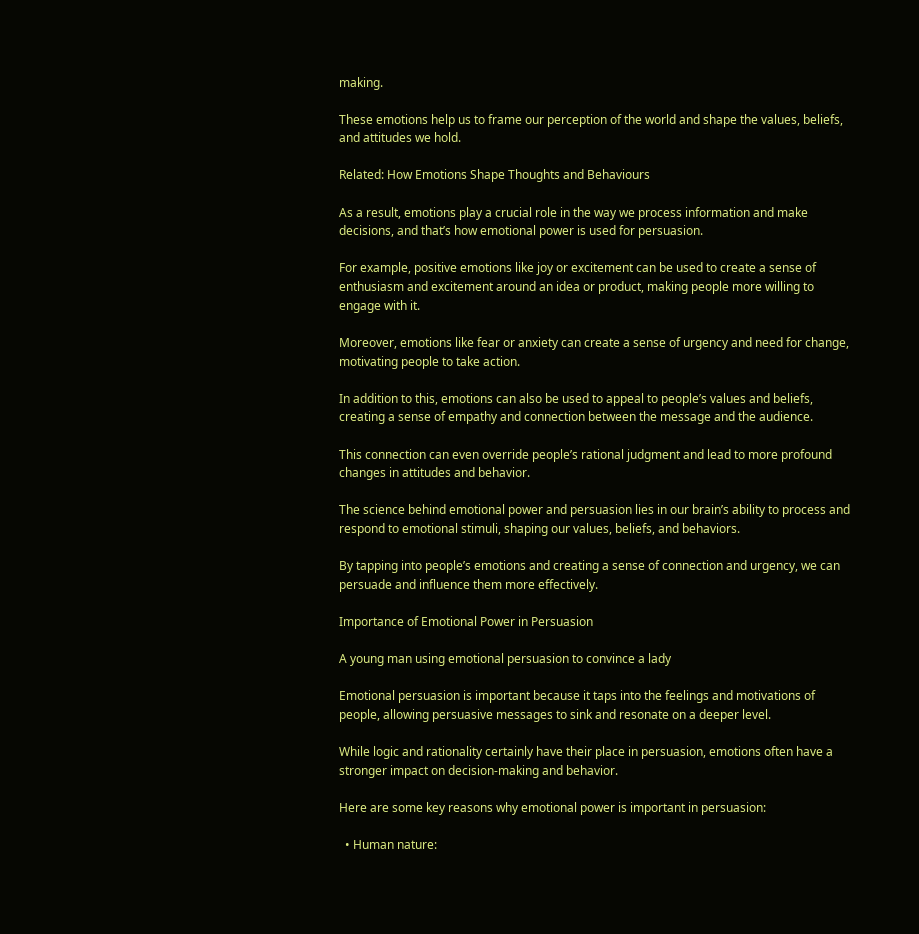making.

These emotions help us to frame our perception of the world and shape the values, beliefs, and attitudes we hold.

Related: How Emotions Shape Thoughts and Behaviours

As a result, emotions play a crucial role in the way we process information and make decisions, and that’s how emotional power is used for persuasion.

For example, positive emotions like joy or excitement can be used to create a sense of enthusiasm and excitement around an idea or product, making people more willing to engage with it.

Moreover, emotions like fear or anxiety can create a sense of urgency and need for change, motivating people to take action.

In addition to this, emotions can also be used to appeal to people’s values and beliefs, creating a sense of empathy and connection between the message and the audience.

This connection can even override people’s rational judgment and lead to more profound changes in attitudes and behavior.

The science behind emotional power and persuasion lies in our brain’s ability to process and respond to emotional stimuli, shaping our values, beliefs, and behaviors.

By tapping into people’s emotions and creating a sense of connection and urgency, we can persuade and influence them more effectively.

Importance of Emotional Power in Persuasion

A young man using emotional persuasion to convince a lady

Emotional persuasion is important because it taps into the feelings and motivations of people, allowing persuasive messages to sink and resonate on a deeper level.

While logic and rationality certainly have their place in persuasion, emotions often have a stronger impact on decision-making and behavior.

Here are some key reasons why emotional power is important in persuasion:

  • Human nature: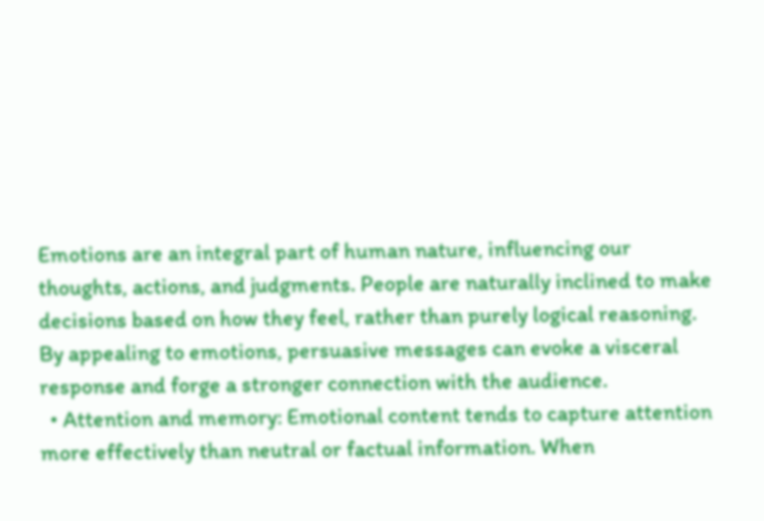Emotions are an integral part of human nature, influencing our thoughts, actions, and judgments. People are naturally inclined to make decisions based on how they feel, rather than purely logical reasoning. By appealing to emotions, persuasive messages can evoke a visceral response and forge a stronger connection with the audience.
  • Attention and memory: Emotional content tends to capture attention more effectively than neutral or factual information. When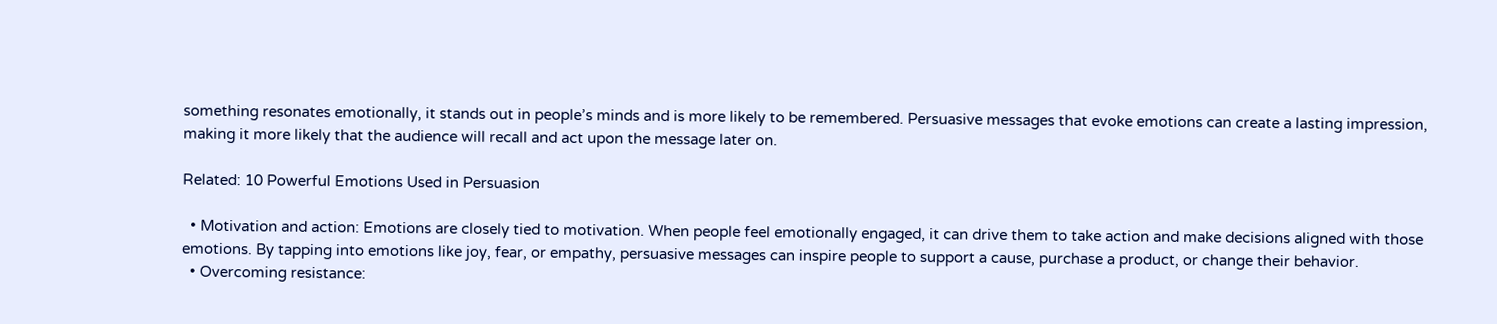something resonates emotionally, it stands out in people’s minds and is more likely to be remembered. Persuasive messages that evoke emotions can create a lasting impression, making it more likely that the audience will recall and act upon the message later on.

Related: 10 Powerful Emotions Used in Persuasion

  • Motivation and action: Emotions are closely tied to motivation. When people feel emotionally engaged, it can drive them to take action and make decisions aligned with those emotions. By tapping into emotions like joy, fear, or empathy, persuasive messages can inspire people to support a cause, purchase a product, or change their behavior.
  • Overcoming resistance: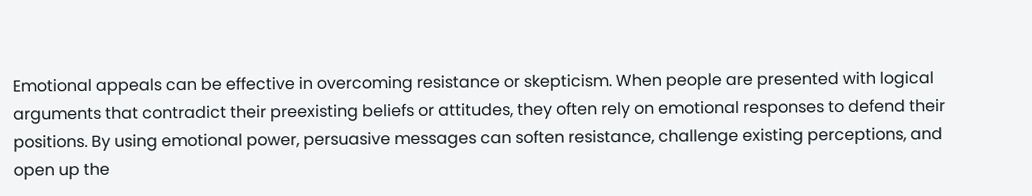Emotional appeals can be effective in overcoming resistance or skepticism. When people are presented with logical arguments that contradict their preexisting beliefs or attitudes, they often rely on emotional responses to defend their positions. By using emotional power, persuasive messages can soften resistance, challenge existing perceptions, and open up the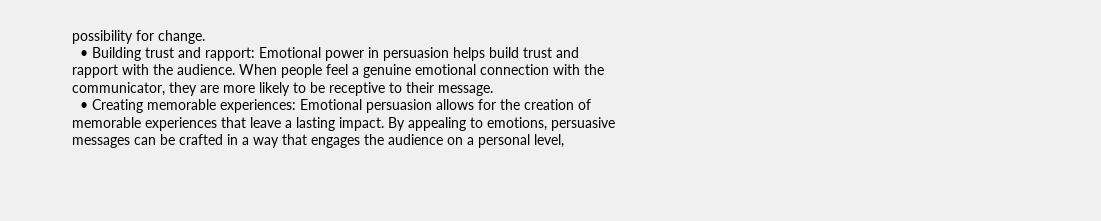possibility for change.
  • Building trust and rapport: Emotional power in persuasion helps build trust and rapport with the audience. When people feel a genuine emotional connection with the communicator, they are more likely to be receptive to their message.
  • Creating memorable experiences: Emotional persuasion allows for the creation of memorable experiences that leave a lasting impact. By appealing to emotions, persuasive messages can be crafted in a way that engages the audience on a personal level,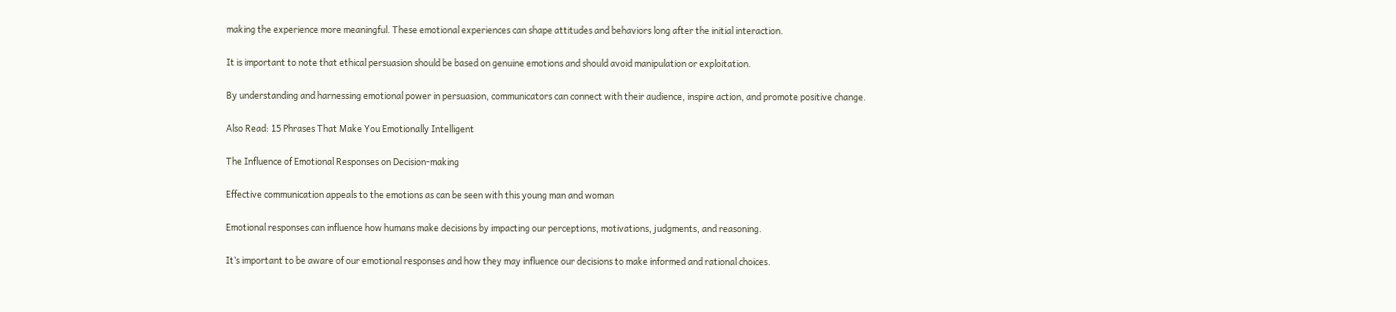making the experience more meaningful. These emotional experiences can shape attitudes and behaviors long after the initial interaction.

It is important to note that ethical persuasion should be based on genuine emotions and should avoid manipulation or exploitation.

By understanding and harnessing emotional power in persuasion, communicators can connect with their audience, inspire action, and promote positive change.

Also Read: 15 Phrases That Make You Emotionally Intelligent

The Influence of Emotional Responses on Decision-making

Effective communication appeals to the emotions as can be seen with this young man and woman

Emotional responses can influence how humans make decisions by impacting our perceptions, motivations, judgments, and reasoning.

It’s important to be aware of our emotional responses and how they may influence our decisions to make informed and rational choices.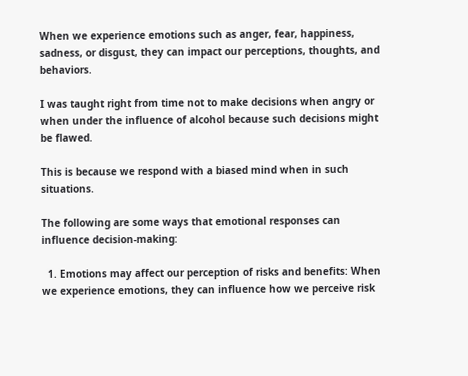When we experience emotions such as anger, fear, happiness, sadness, or disgust, they can impact our perceptions, thoughts, and behaviors.

I was taught right from time not to make decisions when angry or when under the influence of alcohol because such decisions might be flawed.

This is because we respond with a biased mind when in such situations.

The following are some ways that emotional responses can influence decision-making:

  1. Emotions may affect our perception of risks and benefits: When we experience emotions, they can influence how we perceive risk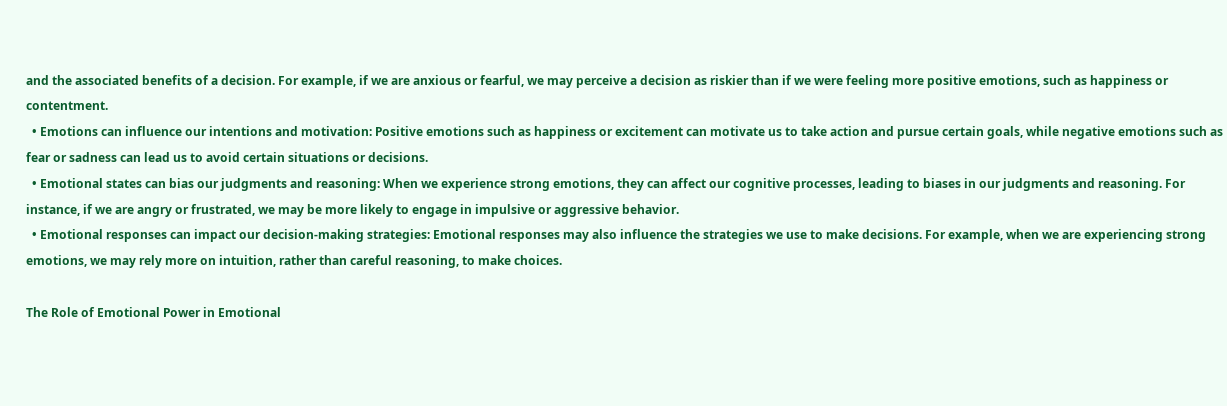and the associated benefits of a decision. For example, if we are anxious or fearful, we may perceive a decision as riskier than if we were feeling more positive emotions, such as happiness or contentment.
  • Emotions can influence our intentions and motivation: Positive emotions such as happiness or excitement can motivate us to take action and pursue certain goals, while negative emotions such as fear or sadness can lead us to avoid certain situations or decisions.
  • Emotional states can bias our judgments and reasoning: When we experience strong emotions, they can affect our cognitive processes, leading to biases in our judgments and reasoning. For instance, if we are angry or frustrated, we may be more likely to engage in impulsive or aggressive behavior.
  • Emotional responses can impact our decision-making strategies: Emotional responses may also influence the strategies we use to make decisions. For example, when we are experiencing strong emotions, we may rely more on intuition, rather than careful reasoning, to make choices.

The Role of Emotional Power in Emotional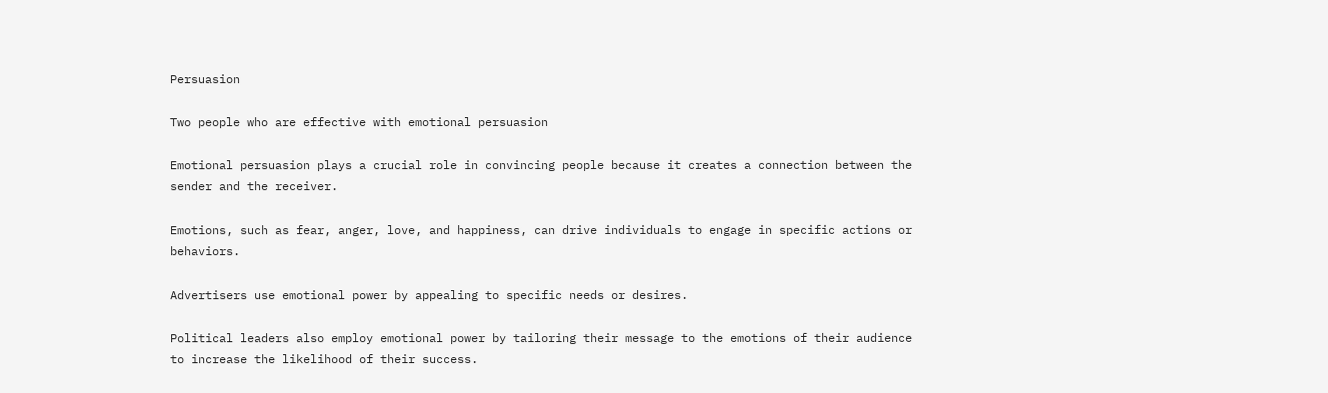Persuasion

Two people who are effective with emotional persuasion

Emotional persuasion plays a crucial role in convincing people because it creates a connection between the sender and the receiver.

Emotions, such as fear, anger, love, and happiness, can drive individuals to engage in specific actions or behaviors.

Advertisers use emotional power by appealing to specific needs or desires.

Political leaders also employ emotional power by tailoring their message to the emotions of their audience to increase the likelihood of their success.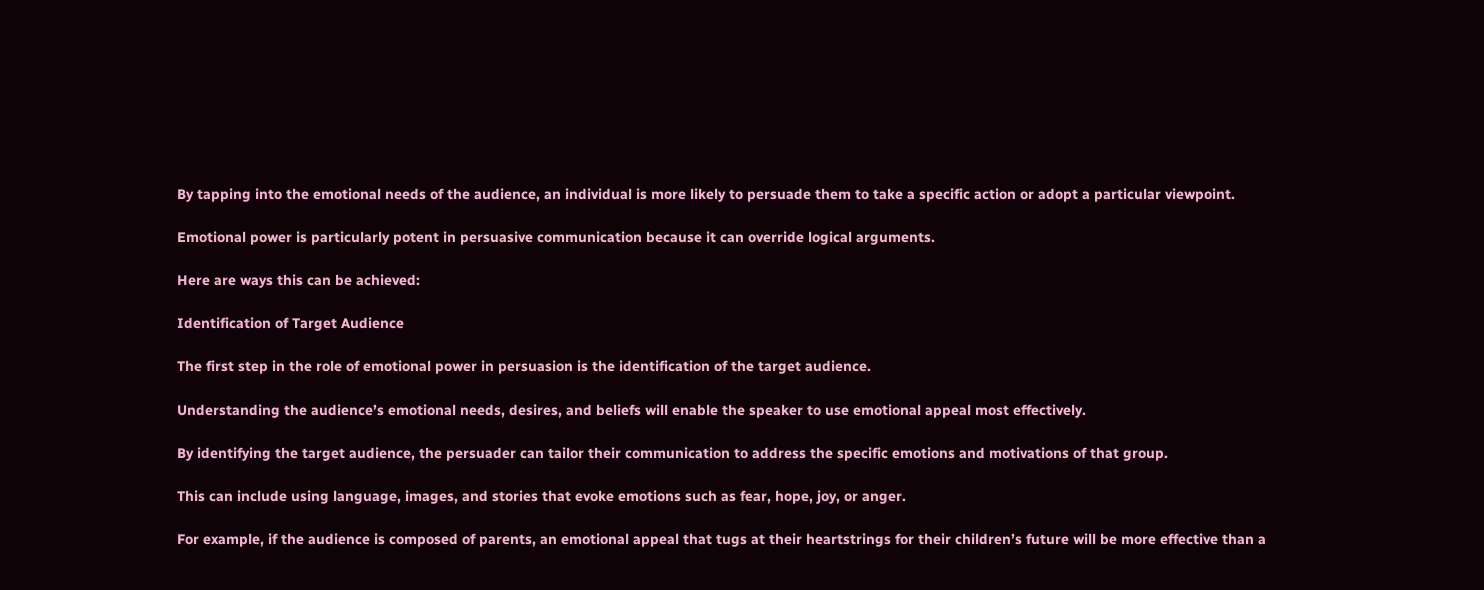By tapping into the emotional needs of the audience, an individual is more likely to persuade them to take a specific action or adopt a particular viewpoint.

Emotional power is particularly potent in persuasive communication because it can override logical arguments.

Here are ways this can be achieved:

Identification of Target Audience

The first step in the role of emotional power in persuasion is the identification of the target audience.

Understanding the audience’s emotional needs, desires, and beliefs will enable the speaker to use emotional appeal most effectively.

By identifying the target audience, the persuader can tailor their communication to address the specific emotions and motivations of that group.

This can include using language, images, and stories that evoke emotions such as fear, hope, joy, or anger.

For example, if the audience is composed of parents, an emotional appeal that tugs at their heartstrings for their children’s future will be more effective than a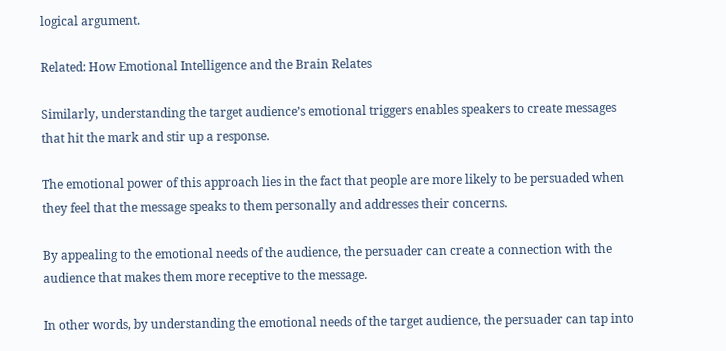logical argument.

Related: How Emotional Intelligence and the Brain Relates

Similarly, understanding the target audience’s emotional triggers enables speakers to create messages that hit the mark and stir up a response.

The emotional power of this approach lies in the fact that people are more likely to be persuaded when they feel that the message speaks to them personally and addresses their concerns.

By appealing to the emotional needs of the audience, the persuader can create a connection with the audience that makes them more receptive to the message.

In other words, by understanding the emotional needs of the target audience, the persuader can tap into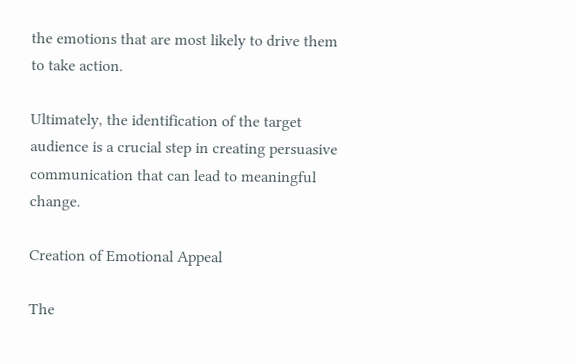the emotions that are most likely to drive them to take action.

Ultimately, the identification of the target audience is a crucial step in creating persuasive communication that can lead to meaningful change.

Creation of Emotional Appeal

The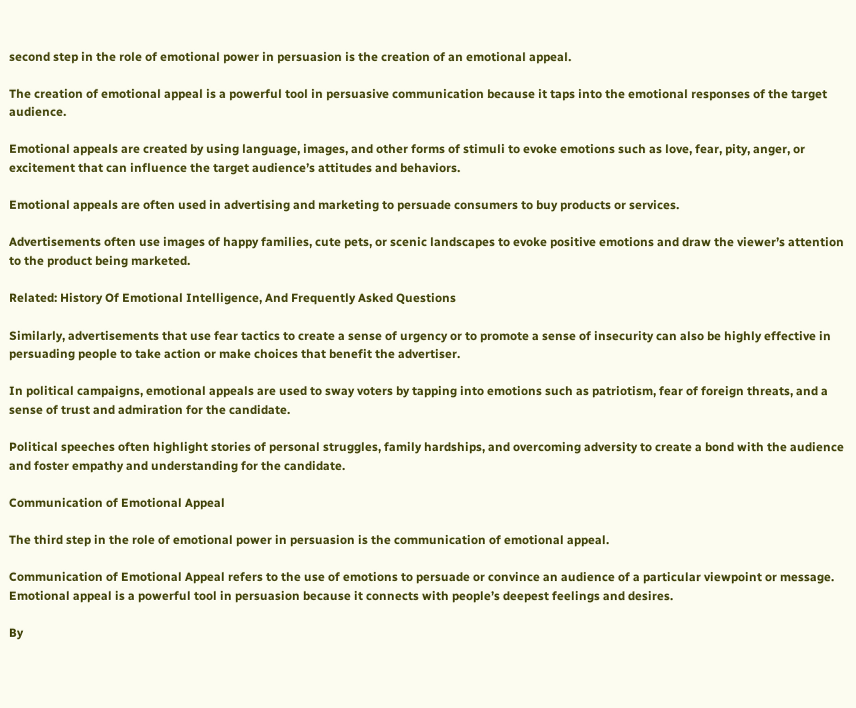second step in the role of emotional power in persuasion is the creation of an emotional appeal.

The creation of emotional appeal is a powerful tool in persuasive communication because it taps into the emotional responses of the target audience.

Emotional appeals are created by using language, images, and other forms of stimuli to evoke emotions such as love, fear, pity, anger, or excitement that can influence the target audience’s attitudes and behaviors.

Emotional appeals are often used in advertising and marketing to persuade consumers to buy products or services.

Advertisements often use images of happy families, cute pets, or scenic landscapes to evoke positive emotions and draw the viewer’s attention to the product being marketed.

Related: History Of Emotional Intelligence, And Frequently Asked Questions

Similarly, advertisements that use fear tactics to create a sense of urgency or to promote a sense of insecurity can also be highly effective in persuading people to take action or make choices that benefit the advertiser.

In political campaigns, emotional appeals are used to sway voters by tapping into emotions such as patriotism, fear of foreign threats, and a sense of trust and admiration for the candidate.

Political speeches often highlight stories of personal struggles, family hardships, and overcoming adversity to create a bond with the audience and foster empathy and understanding for the candidate.

Communication of Emotional Appeal

The third step in the role of emotional power in persuasion is the communication of emotional appeal.

Communication of Emotional Appeal refers to the use of emotions to persuade or convince an audience of a particular viewpoint or message. Emotional appeal is a powerful tool in persuasion because it connects with people’s deepest feelings and desires.

By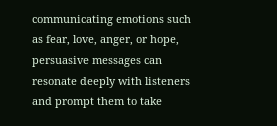communicating emotions such as fear, love, anger, or hope, persuasive messages can resonate deeply with listeners and prompt them to take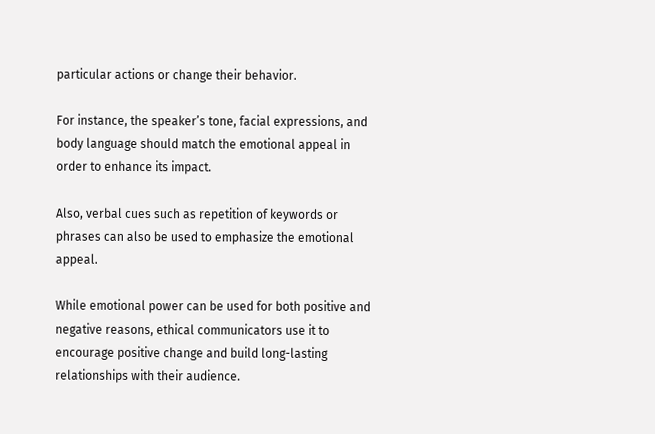particular actions or change their behavior.

For instance, the speaker’s tone, facial expressions, and body language should match the emotional appeal in order to enhance its impact.

Also, verbal cues such as repetition of keywords or phrases can also be used to emphasize the emotional appeal.

While emotional power can be used for both positive and negative reasons, ethical communicators use it to encourage positive change and build long-lasting relationships with their audience.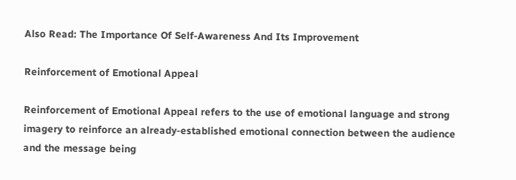Also Read: The Importance Of Self-Awareness And Its Improvement

Reinforcement of Emotional Appeal

Reinforcement of Emotional Appeal refers to the use of emotional language and strong imagery to reinforce an already-established emotional connection between the audience and the message being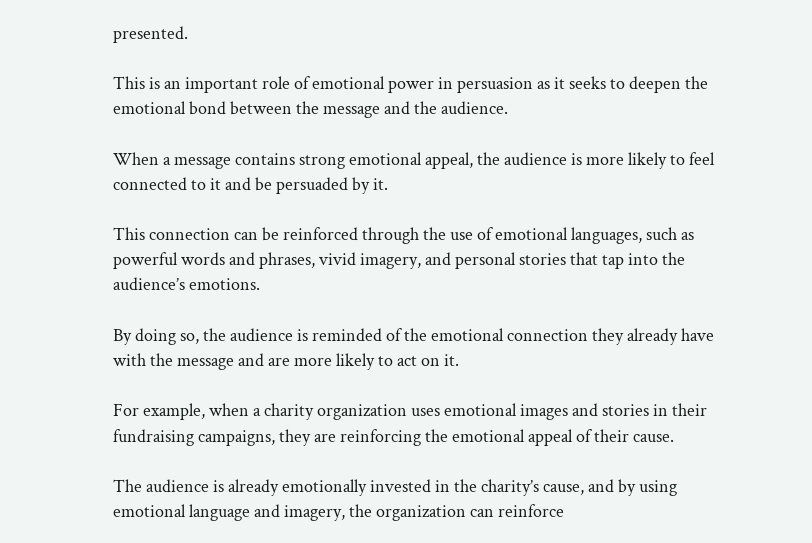presented.

This is an important role of emotional power in persuasion as it seeks to deepen the emotional bond between the message and the audience.

When a message contains strong emotional appeal, the audience is more likely to feel connected to it and be persuaded by it.

This connection can be reinforced through the use of emotional languages, such as powerful words and phrases, vivid imagery, and personal stories that tap into the audience’s emotions.

By doing so, the audience is reminded of the emotional connection they already have with the message and are more likely to act on it.

For example, when a charity organization uses emotional images and stories in their fundraising campaigns, they are reinforcing the emotional appeal of their cause.

The audience is already emotionally invested in the charity’s cause, and by using emotional language and imagery, the organization can reinforce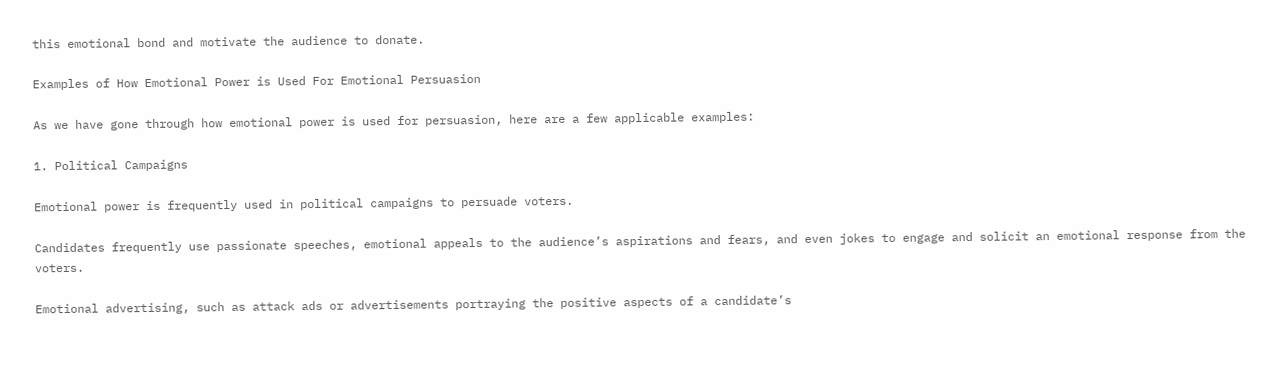this emotional bond and motivate the audience to donate.

Examples of How Emotional Power is Used For Emotional Persuasion

As we have gone through how emotional power is used for persuasion, here are a few applicable examples:

1. Political Campaigns

Emotional power is frequently used in political campaigns to persuade voters.

Candidates frequently use passionate speeches, emotional appeals to the audience’s aspirations and fears, and even jokes to engage and solicit an emotional response from the voters.

Emotional advertising, such as attack ads or advertisements portraying the positive aspects of a candidate’s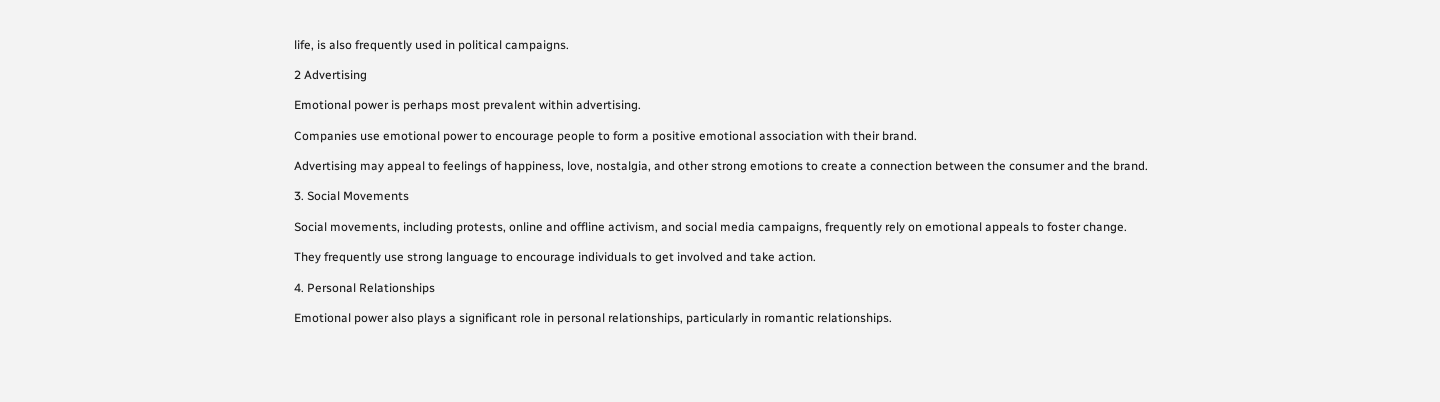life, is also frequently used in political campaigns.

2 Advertising

Emotional power is perhaps most prevalent within advertising.

Companies use emotional power to encourage people to form a positive emotional association with their brand.

Advertising may appeal to feelings of happiness, love, nostalgia, and other strong emotions to create a connection between the consumer and the brand.

3. Social Movements

Social movements, including protests, online and offline activism, and social media campaigns, frequently rely on emotional appeals to foster change.

They frequently use strong language to encourage individuals to get involved and take action.

4. Personal Relationships

Emotional power also plays a significant role in personal relationships, particularly in romantic relationships.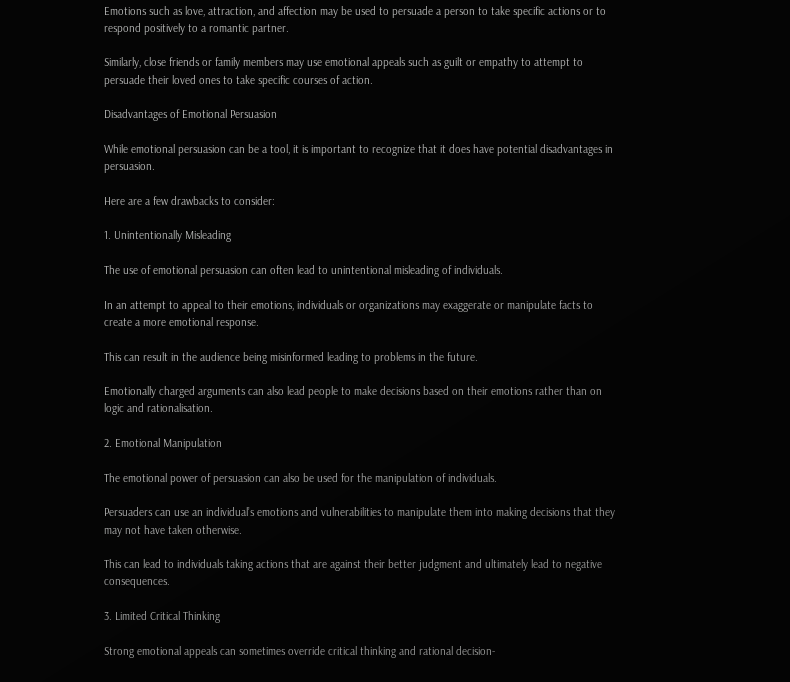Emotions such as love, attraction, and affection may be used to persuade a person to take specific actions or to respond positively to a romantic partner.

Similarly, close friends or family members may use emotional appeals such as guilt or empathy to attempt to persuade their loved ones to take specific courses of action.

Disadvantages of Emotional Persuasion

While emotional persuasion can be a tool, it is important to recognize that it does have potential disadvantages in persuasion.

Here are a few drawbacks to consider:

1. Unintentionally Misleading

The use of emotional persuasion can often lead to unintentional misleading of individuals.

In an attempt to appeal to their emotions, individuals or organizations may exaggerate or manipulate facts to create a more emotional response.

This can result in the audience being misinformed leading to problems in the future.

Emotionally charged arguments can also lead people to make decisions based on their emotions rather than on logic and rationalisation.

2. Emotional Manipulation

The emotional power of persuasion can also be used for the manipulation of individuals.

Persuaders can use an individual’s emotions and vulnerabilities to manipulate them into making decisions that they may not have taken otherwise.

This can lead to individuals taking actions that are against their better judgment and ultimately lead to negative consequences.

3. Limited Critical Thinking

Strong emotional appeals can sometimes override critical thinking and rational decision-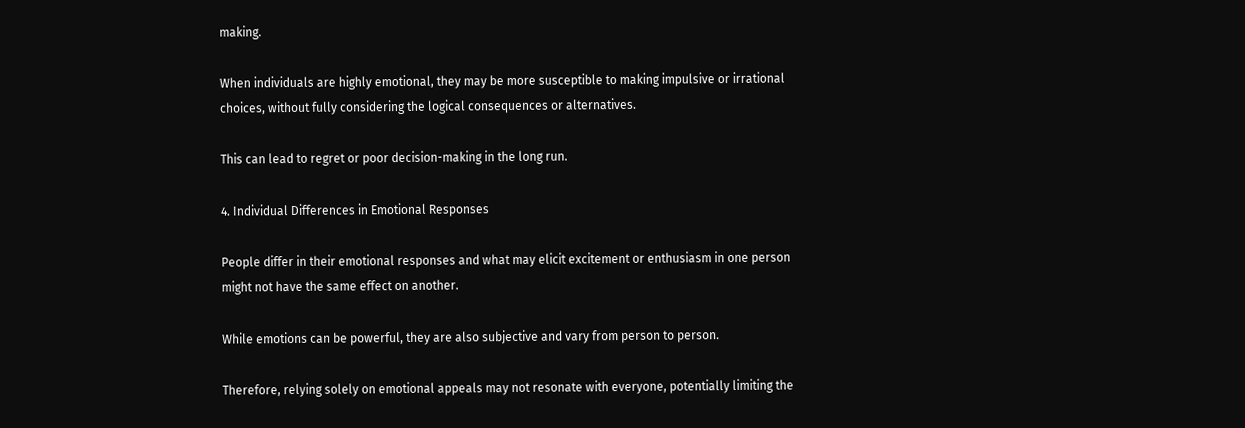making.

When individuals are highly emotional, they may be more susceptible to making impulsive or irrational choices, without fully considering the logical consequences or alternatives.

This can lead to regret or poor decision-making in the long run.

4. Individual Differences in Emotional Responses

People differ in their emotional responses and what may elicit excitement or enthusiasm in one person might not have the same effect on another.

While emotions can be powerful, they are also subjective and vary from person to person.

Therefore, relying solely on emotional appeals may not resonate with everyone, potentially limiting the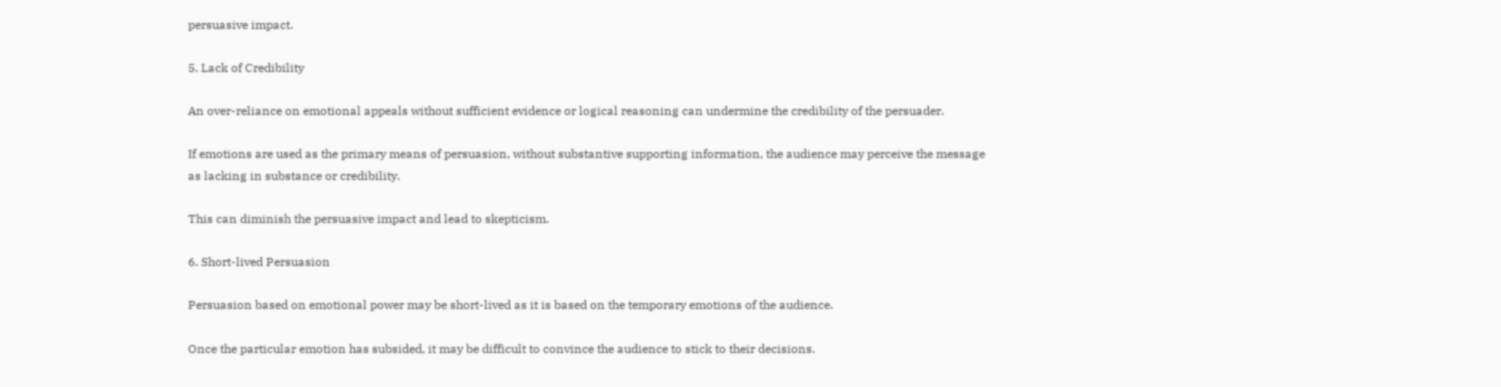persuasive impact.

5. Lack of Credibility

An over-reliance on emotional appeals without sufficient evidence or logical reasoning can undermine the credibility of the persuader.

If emotions are used as the primary means of persuasion, without substantive supporting information, the audience may perceive the message as lacking in substance or credibility.

This can diminish the persuasive impact and lead to skepticism.

6. Short-lived Persuasion

Persuasion based on emotional power may be short-lived as it is based on the temporary emotions of the audience.

Once the particular emotion has subsided, it may be difficult to convince the audience to stick to their decisions.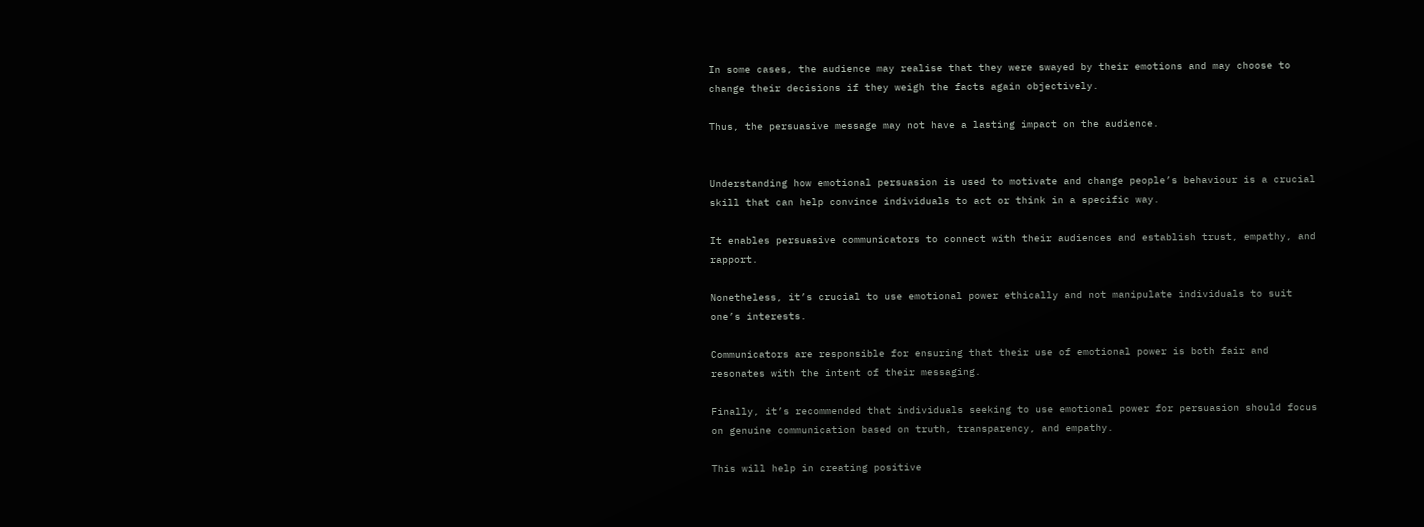In some cases, the audience may realise that they were swayed by their emotions and may choose to change their decisions if they weigh the facts again objectively.

Thus, the persuasive message may not have a lasting impact on the audience.


Understanding how emotional persuasion is used to motivate and change people’s behaviour is a crucial skill that can help convince individuals to act or think in a specific way.

It enables persuasive communicators to connect with their audiences and establish trust, empathy, and rapport.

Nonetheless, it’s crucial to use emotional power ethically and not manipulate individuals to suit one’s interests.

Communicators are responsible for ensuring that their use of emotional power is both fair and resonates with the intent of their messaging.

Finally, it’s recommended that individuals seeking to use emotional power for persuasion should focus on genuine communication based on truth, transparency, and empathy.

This will help in creating positive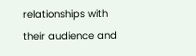relationships with their audience and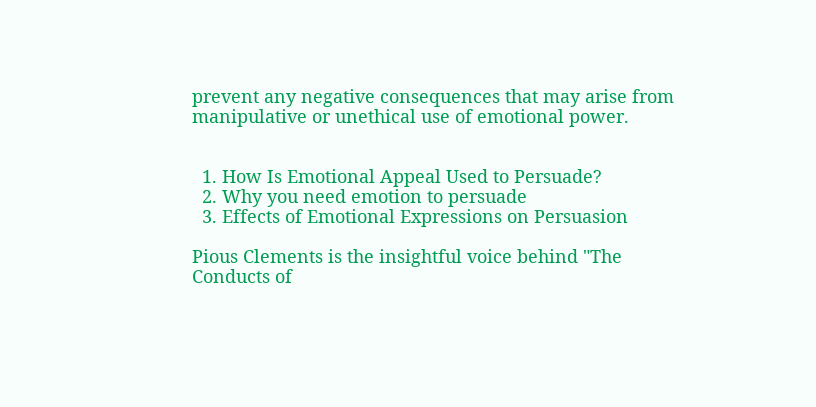prevent any negative consequences that may arise from manipulative or unethical use of emotional power.


  1. How Is Emotional Appeal Used to Persuade?
  2. Why you need emotion to persuade
  3. Effects of Emotional Expressions on Persuasion

Pious Clements is the insightful voice behind "The Conducts of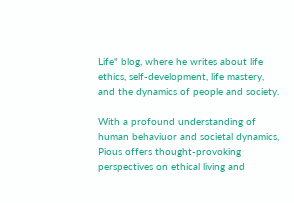Life" blog, where he writes about life ethics, self-development, life mastery, and the dynamics of people and society.

With a profound understanding of human behaviuor and societal dynamics, Pious offers thought-provoking perspectives on ethical living and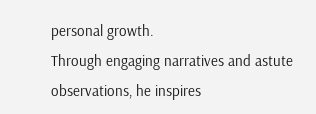personal growth.
Through engaging narratives and astute observations, he inspires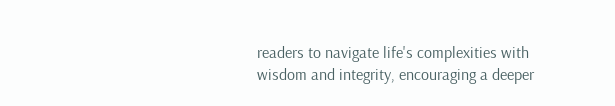readers to navigate life's complexities with wisdom and integrity, encouraging a deeper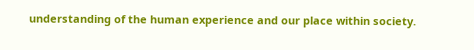understanding of the human experience and our place within society.